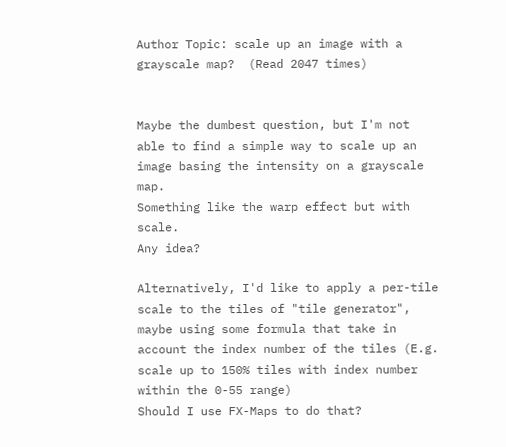Author Topic: scale up an image with a grayscale map?  (Read 2047 times)


Maybe the dumbest question, but I'm not able to find a simple way to scale up an image basing the intensity on a grayscale map.
Something like the warp effect but with scale.
Any idea?

Alternatively, I'd like to apply a per-tile scale to the tiles of "tile generator", maybe using some formula that take in account the index number of the tiles (E.g. scale up to 150% tiles with index number within the 0-55 range)
Should I use FX-Maps to do that?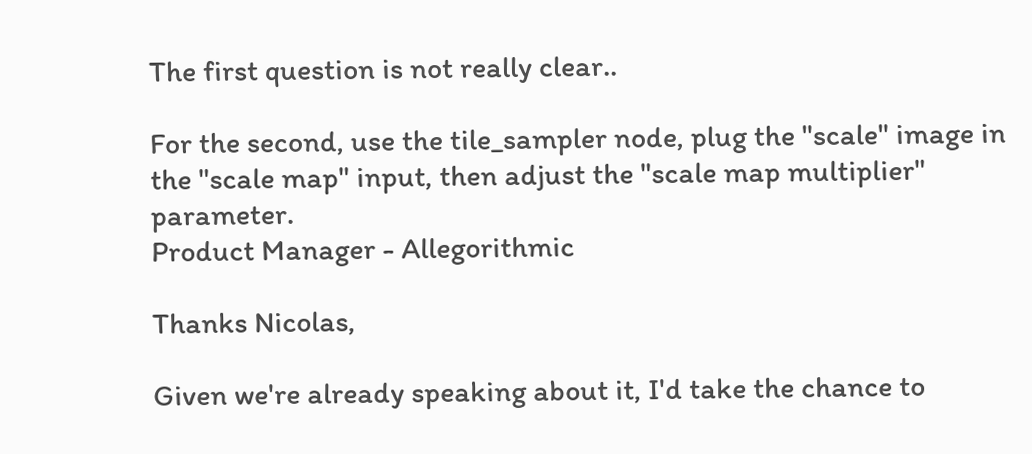The first question is not really clear..

For the second, use the tile_sampler node, plug the "scale" image in the "scale map" input, then adjust the "scale map multiplier" parameter.
Product Manager - Allegorithmic

Thanks Nicolas,

Given we're already speaking about it, I'd take the chance to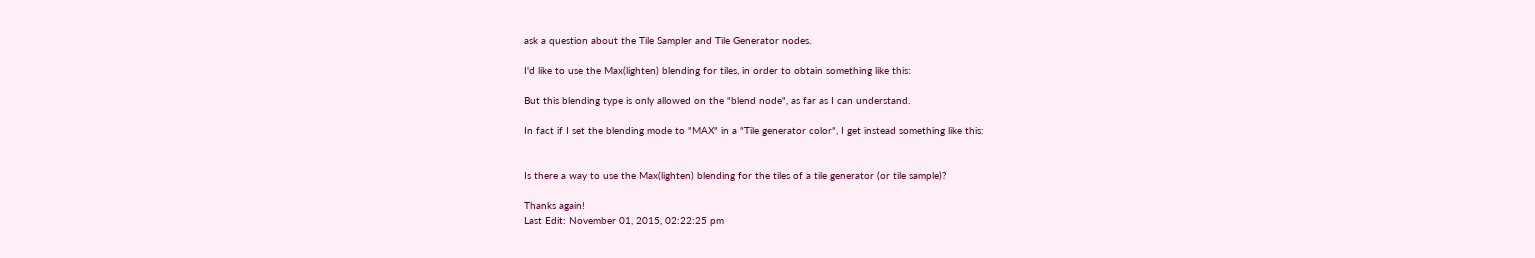ask a question about the Tile Sampler and Tile Generator nodes.

I'd like to use the Max(lighten) blending for tiles, in order to obtain something like this:

But this blending type is only allowed on the "blend node", as far as I can understand.

In fact if I set the blending mode to "MAX" in a "Tile generator color", I get instead something like this:


Is there a way to use the Max(lighten) blending for the tiles of a tile generator (or tile sample)?

Thanks again!
Last Edit: November 01, 2015, 02:22:25 pm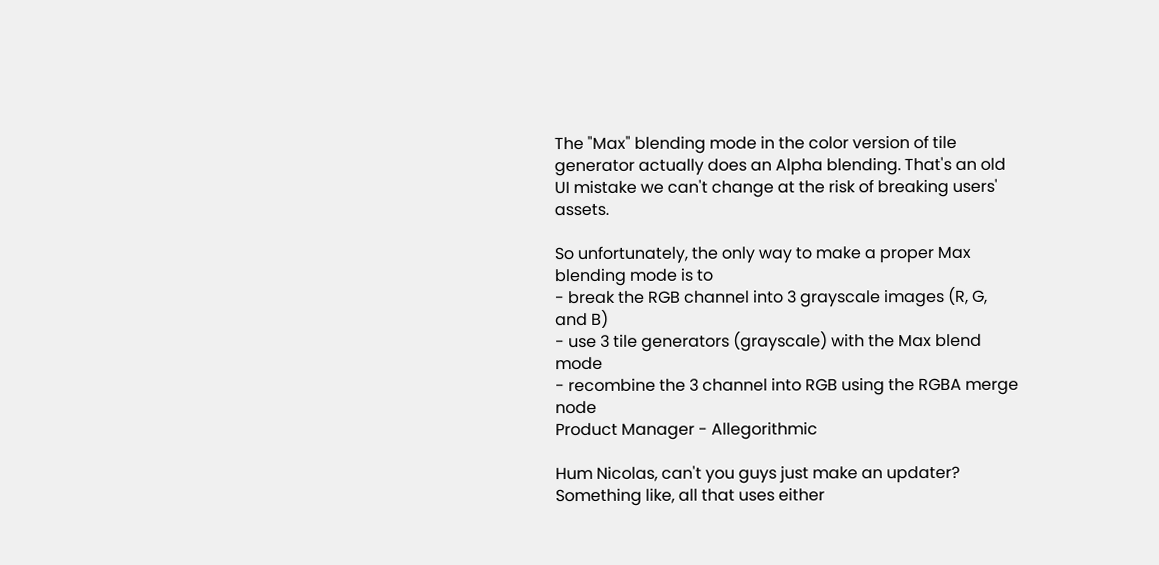The "Max" blending mode in the color version of tile generator actually does an Alpha blending. That's an old UI mistake we can't change at the risk of breaking users' assets.

So unfortunately, the only way to make a proper Max blending mode is to
- break the RGB channel into 3 grayscale images (R, G, and B)
- use 3 tile generators (grayscale) with the Max blend mode
- recombine the 3 channel into RGB using the RGBA merge node
Product Manager - Allegorithmic

Hum Nicolas, can't you guys just make an updater? Something like, all that uses either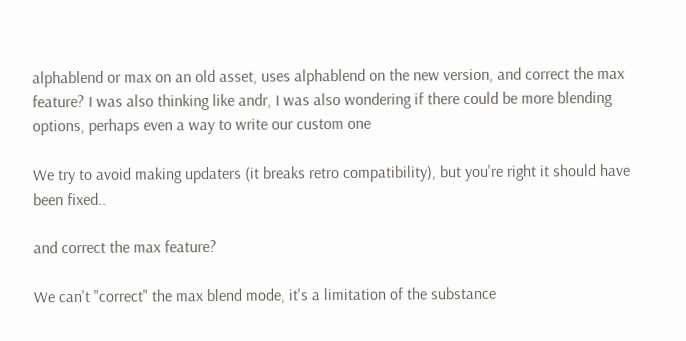alphablend or max on an old asset, uses alphablend on the new version, and correct the max feature? I was also thinking like andr, I was also wondering if there could be more blending options, perhaps even a way to write our custom one

We try to avoid making updaters (it breaks retro compatibility), but you're right it should have been fixed..

and correct the max feature?

We can't "correct" the max blend mode, it's a limitation of the substance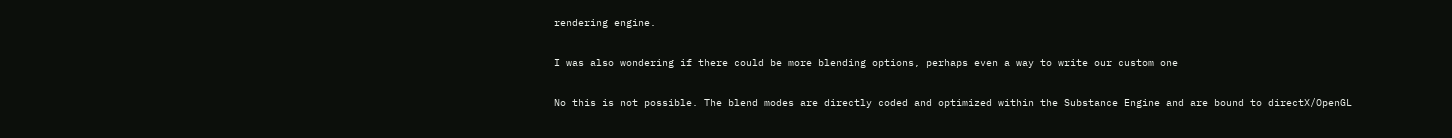rendering engine.

I was also wondering if there could be more blending options, perhaps even a way to write our custom one

No this is not possible. The blend modes are directly coded and optimized within the Substance Engine and are bound to directX/OpenGL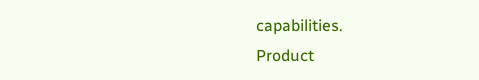capabilities.
Product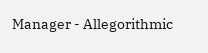Manager - Allegorithmic